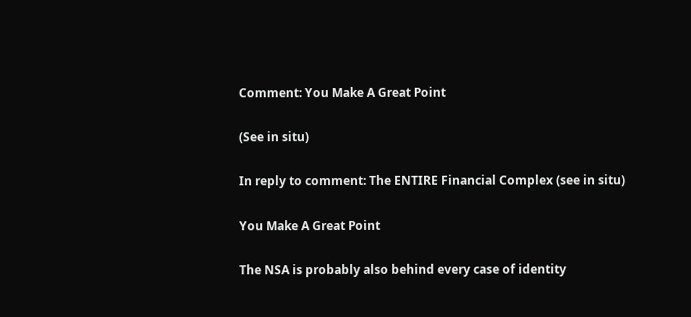Comment: You Make A Great Point

(See in situ)

In reply to comment: The ENTIRE Financial Complex (see in situ)

You Make A Great Point

The NSA is probably also behind every case of identity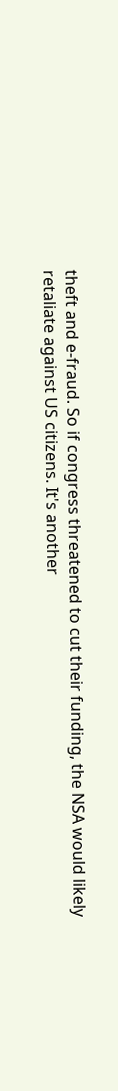theft and e-fraud. So if congress threatened to cut their funding, the NSA would likely retaliate against US citizens. It's another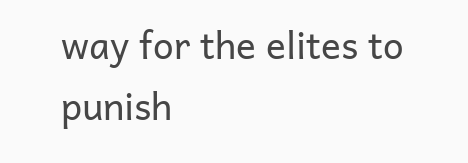way for the elites to punish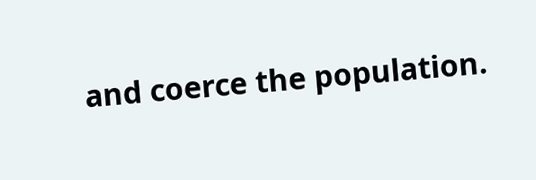and coerce the population.